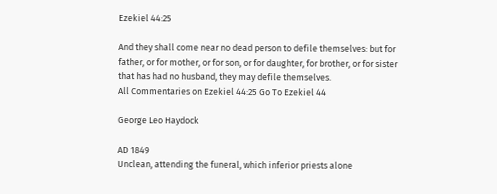Ezekiel 44:25

And they shall come near no dead person to defile themselves: but for father, or for mother, or for son, or for daughter, for brother, or for sister that has had no husband, they may defile themselves.
All Commentaries on Ezekiel 44:25 Go To Ezekiel 44

George Leo Haydock

AD 1849
Unclean, attending the funeral, which inferior priests alone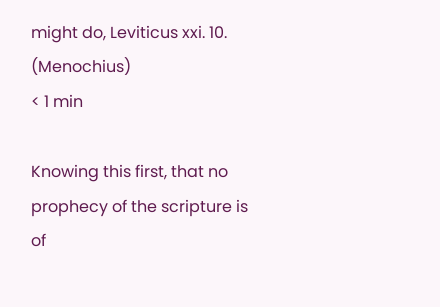might do, Leviticus xxi. 10. (Menochius)
< 1 min

Knowing this first, that no prophecy of the scripture is of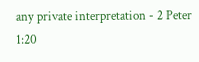any private interpretation - 2 Peter 1:20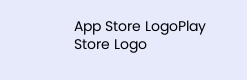App Store LogoPlay Store Logo